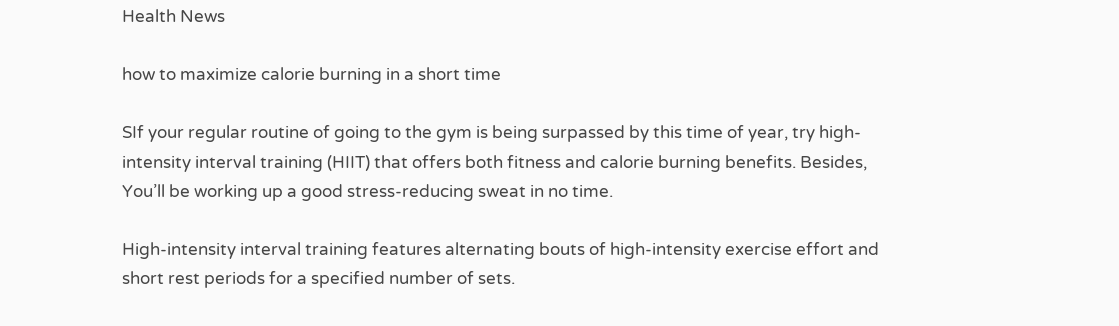Health News

how to maximize calorie burning in a short time

SIf your regular routine of going to the gym is being surpassed by this time of year, try high-intensity interval training (HIIT) that offers both fitness and calorie burning benefits. Besides, You’ll be working up a good stress-reducing sweat in no time.

High-intensity interval training features alternating bouts of high-intensity exercise effort and short rest periods for a specified number of sets.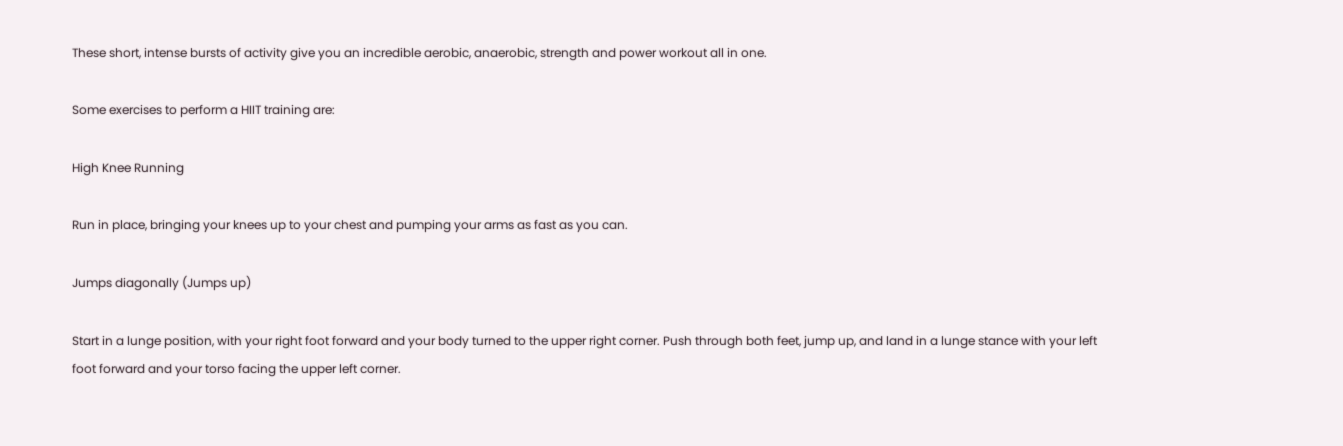These short, intense bursts of activity give you an incredible aerobic, anaerobic, strength and power workout all in one.

Some exercises to perform a HIIT training are:

High Knee Running

Run in place, bringing your knees up to your chest and pumping your arms as fast as you can.

Jumps diagonally (Jumps up)

Start in a lunge position, with your right foot forward and your body turned to the upper right corner. Push through both feet, jump up, and land in a lunge stance with your left foot forward and your torso facing the upper left corner.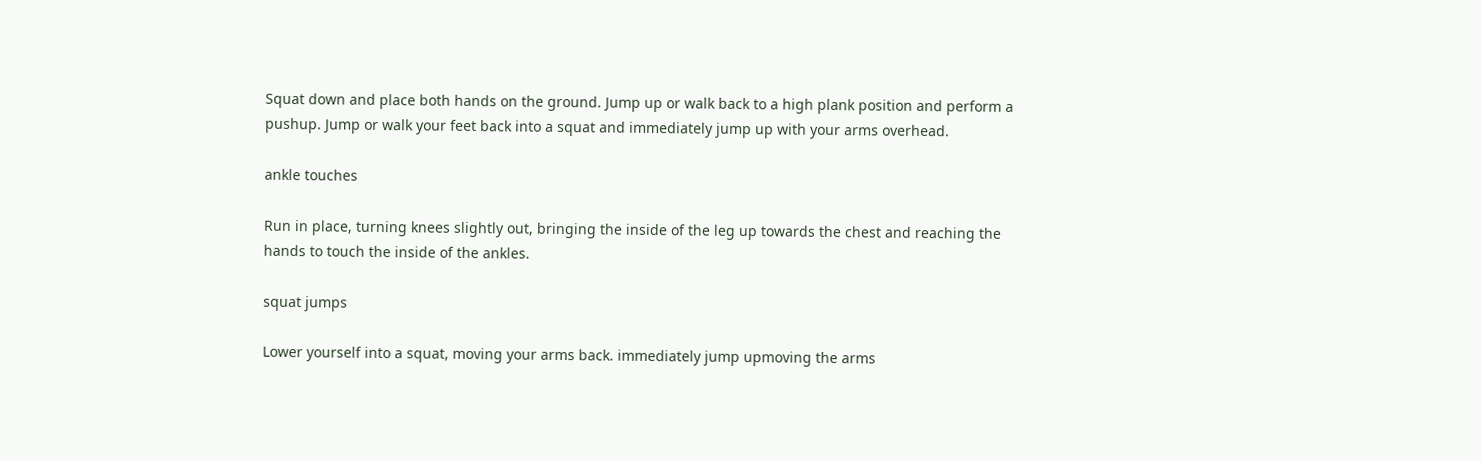Squat down and place both hands on the ground. Jump up or walk back to a high plank position and perform a pushup. Jump or walk your feet back into a squat and immediately jump up with your arms overhead.

ankle touches

Run in place, turning knees slightly out, bringing the inside of the leg up towards the chest and reaching the hands to touch the inside of the ankles.

squat jumps

Lower yourself into a squat, moving your arms back. immediately jump upmoving the arms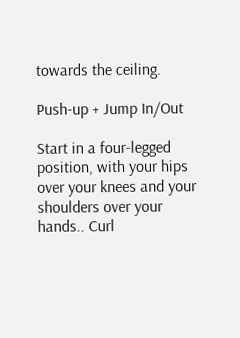towards the ceiling.

Push-up + Jump In/Out

Start in a four-legged position, with your hips over your knees and your shoulders over your hands.. Curl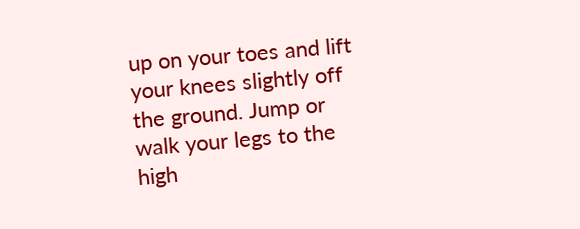up on your toes and lift your knees slightly off the ground. Jump or walk your legs to the high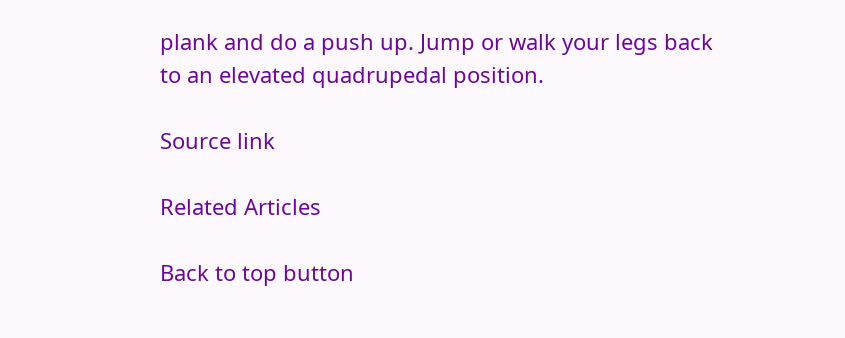plank and do a push up. Jump or walk your legs back to an elevated quadrupedal position.

Source link

Related Articles

Back to top button